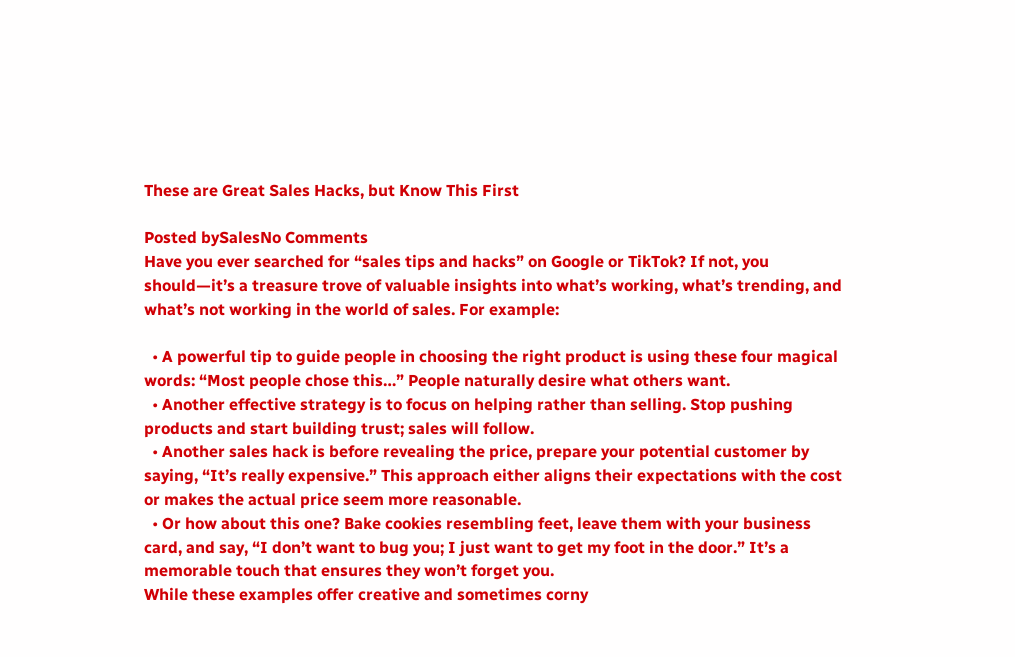These are Great Sales Hacks, but Know This First

Posted bySalesNo Comments
Have you ever searched for “sales tips and hacks” on Google or TikTok? If not, you should—it’s a treasure trove of valuable insights into what’s working, what’s trending, and what’s not working in the world of sales. For example:

  • A powerful tip to guide people in choosing the right product is using these four magical words: “Most people chose this…” People naturally desire what others want.
  • Another effective strategy is to focus on helping rather than selling. Stop pushing products and start building trust; sales will follow.
  • Another sales hack is before revealing the price, prepare your potential customer by saying, “It’s really expensive.” This approach either aligns their expectations with the cost or makes the actual price seem more reasonable.
  • Or how about this one? Bake cookies resembling feet, leave them with your business card, and say, “I don’t want to bug you; I just want to get my foot in the door.” It’s a memorable touch that ensures they won’t forget you.
While these examples offer creative and sometimes corny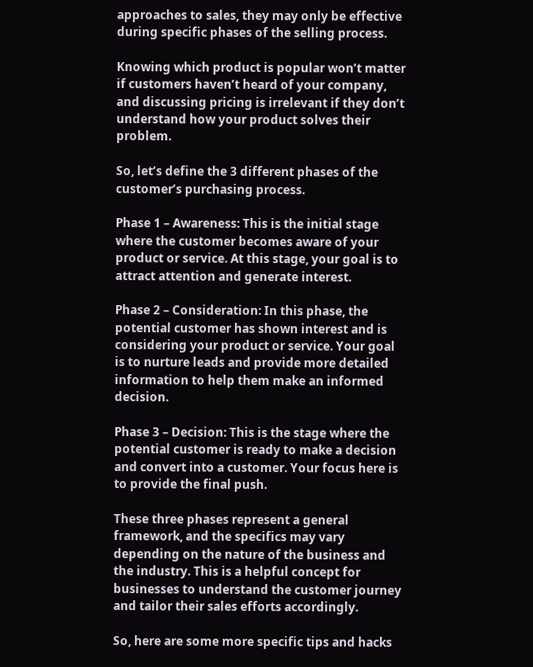approaches to sales, they may only be effective during specific phases of the selling process.

Knowing which product is popular won’t matter if customers haven’t heard of your company, and discussing pricing is irrelevant if they don’t understand how your product solves their problem.

So, let’s define the 3 different phases of the customer’s purchasing process.

Phase 1 – Awareness: This is the initial stage where the customer becomes aware of your product or service. At this stage, your goal is to attract attention and generate interest.

Phase 2 – Consideration: In this phase, the potential customer has shown interest and is considering your product or service. Your goal is to nurture leads and provide more detailed information to help them make an informed decision.

Phase 3 – Decision: This is the stage where the potential customer is ready to make a decision and convert into a customer. Your focus here is to provide the final push.

These three phases represent a general framework, and the specifics may vary depending on the nature of the business and the industry. This is a helpful concept for businesses to understand the customer journey and tailor their sales efforts accordingly.

So, here are some more specific tips and hacks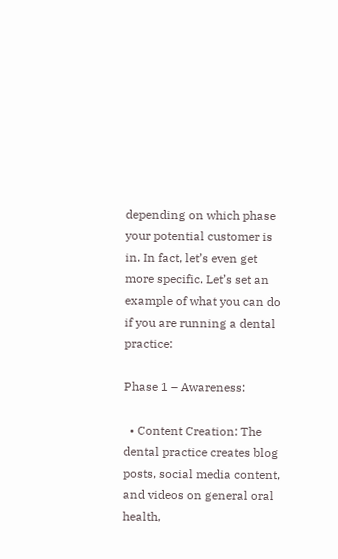depending on which phase your potential customer is in. In fact, let’s even get more specific. Let’s set an example of what you can do if you are running a dental practice:

Phase 1 – Awareness:

  • Content Creation: The dental practice creates blog posts, social media content, and videos on general oral health,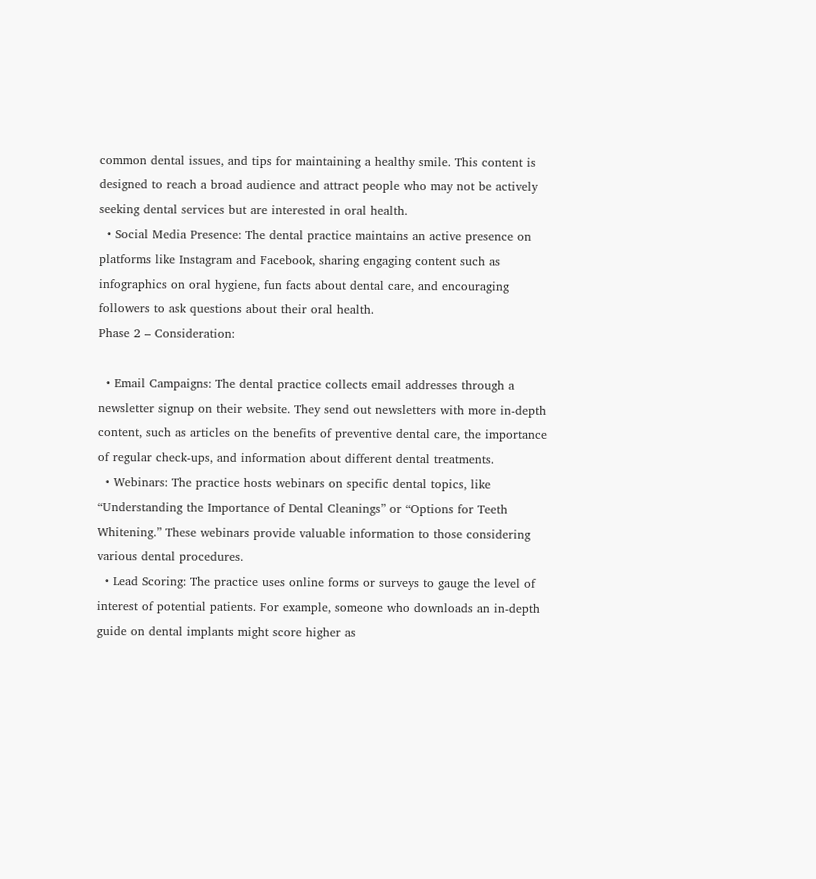common dental issues, and tips for maintaining a healthy smile. This content is designed to reach a broad audience and attract people who may not be actively seeking dental services but are interested in oral health.
  • Social Media Presence: The dental practice maintains an active presence on platforms like Instagram and Facebook, sharing engaging content such as infographics on oral hygiene, fun facts about dental care, and encouraging followers to ask questions about their oral health.
Phase 2 – Consideration:

  • Email Campaigns: The dental practice collects email addresses through a newsletter signup on their website. They send out newsletters with more in-depth content, such as articles on the benefits of preventive dental care, the importance of regular check-ups, and information about different dental treatments.
  • Webinars: The practice hosts webinars on specific dental topics, like “Understanding the Importance of Dental Cleanings” or “Options for Teeth Whitening.” These webinars provide valuable information to those considering various dental procedures.
  • Lead Scoring: The practice uses online forms or surveys to gauge the level of interest of potential patients. For example, someone who downloads an in-depth guide on dental implants might score higher as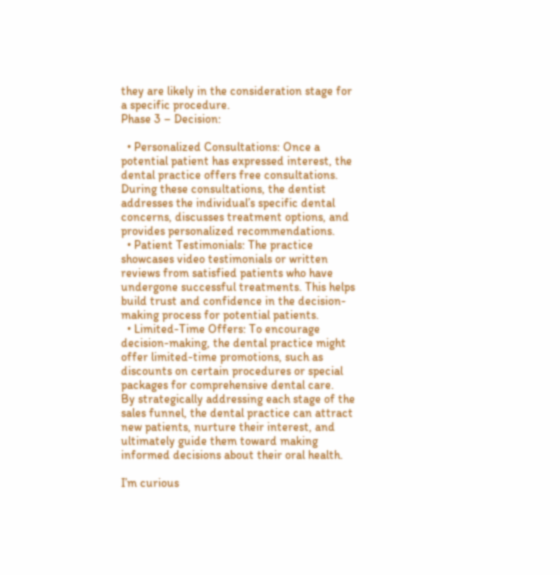they are likely in the consideration stage for a specific procedure.
Phase 3 – Decision:

  • Personalized Consultations: Once a potential patient has expressed interest, the dental practice offers free consultations. During these consultations, the dentist addresses the individual’s specific dental concerns, discusses treatment options, and provides personalized recommendations.
  • Patient Testimonials: The practice showcases video testimonials or written reviews from satisfied patients who have undergone successful treatments. This helps build trust and confidence in the decision-making process for potential patients.
  • Limited-Time Offers: To encourage decision-making, the dental practice might offer limited-time promotions, such as discounts on certain procedures or special packages for comprehensive dental care.
By strategically addressing each stage of the sales funnel, the dental practice can attract new patients, nurture their interest, and ultimately guide them toward making informed decisions about their oral health.

I’m curious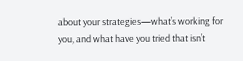about your strategies—what’s working for you, and what have you tried that isn’t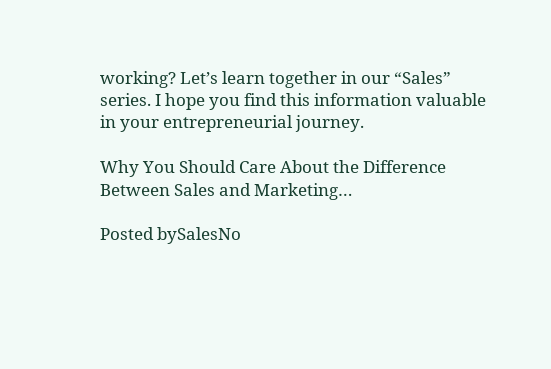working? Let’s learn together in our “Sales” series. I hope you find this information valuable in your entrepreneurial journey.

Why You Should Care About the Difference Between Sales and Marketing…

Posted bySalesNo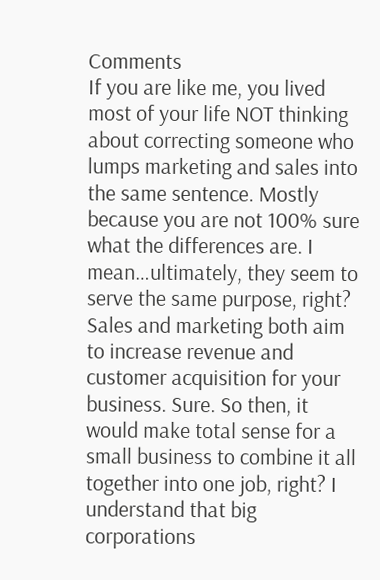Comments
If you are like me, you lived most of your life NOT thinking about correcting someone who lumps marketing and sales into the same sentence. Mostly because you are not 100% sure what the differences are. I mean…ultimately, they seem to serve the same purpose, right? Sales and marketing both aim to increase revenue and customer acquisition for your business. Sure. So then, it would make total sense for a small business to combine it all together into one job, right? I understand that big corporations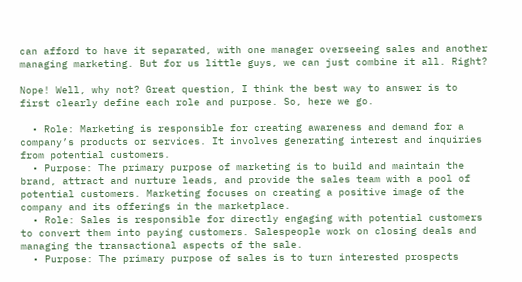can afford to have it separated, with one manager overseeing sales and another managing marketing. But for us little guys, we can just combine it all. Right?

Nope! Well, why not? Great question, I think the best way to answer is to first clearly define each role and purpose. So, here we go.

  • Role: Marketing is responsible for creating awareness and demand for a company’s products or services. It involves generating interest and inquiries from potential customers.
  • Purpose: The primary purpose of marketing is to build and maintain the brand, attract and nurture leads, and provide the sales team with a pool of potential customers. Marketing focuses on creating a positive image of the company and its offerings in the marketplace.
  • Role: Sales is responsible for directly engaging with potential customers to convert them into paying customers. Salespeople work on closing deals and managing the transactional aspects of the sale.
  • Purpose: The primary purpose of sales is to turn interested prospects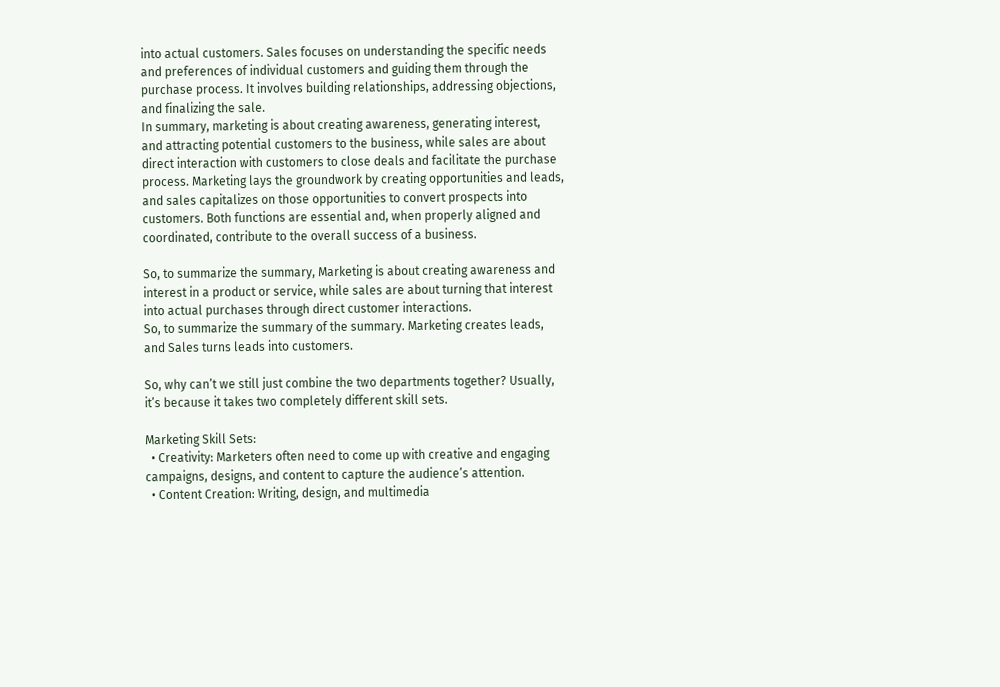into actual customers. Sales focuses on understanding the specific needs and preferences of individual customers and guiding them through the purchase process. It involves building relationships, addressing objections, and finalizing the sale.
In summary, marketing is about creating awareness, generating interest, and attracting potential customers to the business, while sales are about direct interaction with customers to close deals and facilitate the purchase process. Marketing lays the groundwork by creating opportunities and leads, and sales capitalizes on those opportunities to convert prospects into customers. Both functions are essential and, when properly aligned and coordinated, contribute to the overall success of a business.

So, to summarize the summary, Marketing is about creating awareness and interest in a product or service, while sales are about turning that interest into actual purchases through direct customer interactions.
So, to summarize the summary of the summary. Marketing creates leads, and Sales turns leads into customers.

So, why can’t we still just combine the two departments together? Usually, it’s because it takes two completely different skill sets.

Marketing Skill Sets:
  • Creativity: Marketers often need to come up with creative and engaging campaigns, designs, and content to capture the audience’s attention.
  • Content Creation: Writing, design, and multimedia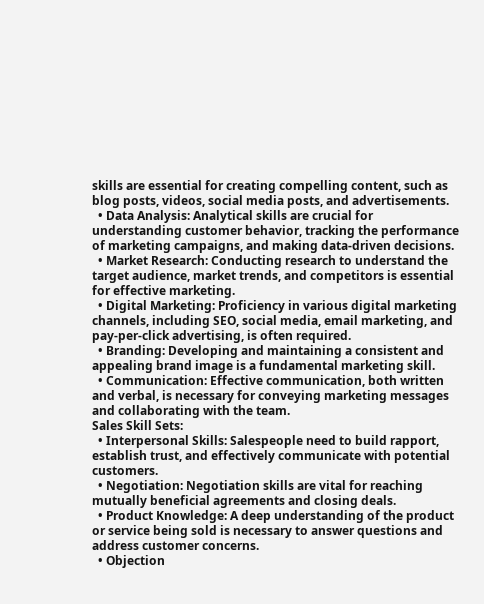skills are essential for creating compelling content, such as blog posts, videos, social media posts, and advertisements.
  • Data Analysis: Analytical skills are crucial for understanding customer behavior, tracking the performance of marketing campaigns, and making data-driven decisions.
  • Market Research: Conducting research to understand the target audience, market trends, and competitors is essential for effective marketing.
  • Digital Marketing: Proficiency in various digital marketing channels, including SEO, social media, email marketing, and pay-per-click advertising, is often required.
  • Branding: Developing and maintaining a consistent and appealing brand image is a fundamental marketing skill.
  • Communication: Effective communication, both written and verbal, is necessary for conveying marketing messages and collaborating with the team.
Sales Skill Sets:
  • Interpersonal Skills: Salespeople need to build rapport, establish trust, and effectively communicate with potential customers.
  • Negotiation: Negotiation skills are vital for reaching mutually beneficial agreements and closing deals.
  • Product Knowledge: A deep understanding of the product or service being sold is necessary to answer questions and address customer concerns.
  • Objection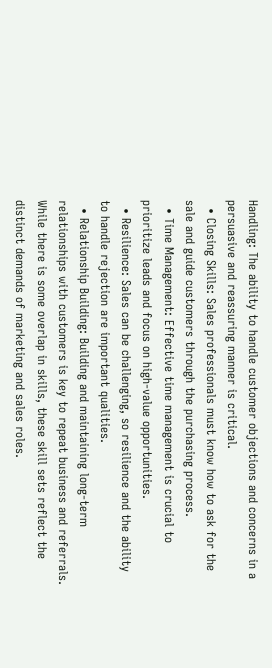Handling: The ability to handle customer objections and concerns in a persuasive and reassuring manner is critical.
  • Closing Skills: Sales professionals must know how to ask for the sale and guide customers through the purchasing process.
  • Time Management: Effective time management is crucial to prioritize leads and focus on high-value opportunities.
  • Resilience: Sales can be challenging, so resilience and the ability to handle rejection are important qualities.
  • Relationship Building: Building and maintaining long-term relationships with customers is key to repeat business and referrals.
While there is some overlap in skills, these skill sets reflect the distinct demands of marketing and sales roles.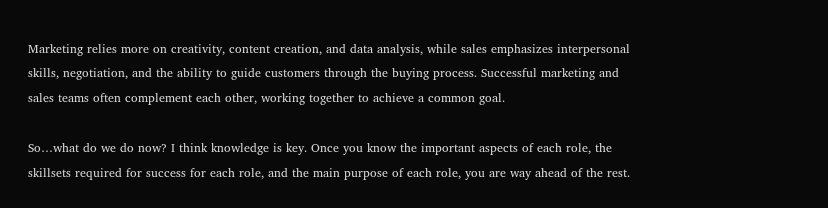Marketing relies more on creativity, content creation, and data analysis, while sales emphasizes interpersonal skills, negotiation, and the ability to guide customers through the buying process. Successful marketing and sales teams often complement each other, working together to achieve a common goal.

So…what do we do now? I think knowledge is key. Once you know the important aspects of each role, the skillsets required for success for each role, and the main purpose of each role, you are way ahead of the rest.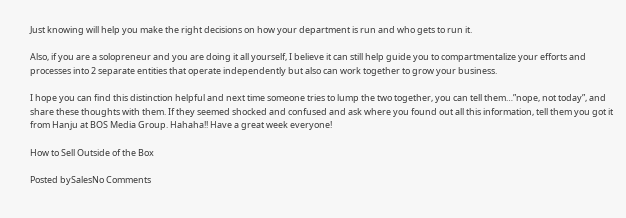Just knowing will help you make the right decisions on how your department is run and who gets to run it.

Also, if you are a solopreneur and you are doing it all yourself, I believe it can still help guide you to compartmentalize your efforts and processes into 2 separate entities that operate independently but also can work together to grow your business.

I hope you can find this distinction helpful and next time someone tries to lump the two together, you can tell them…”nope, not today”, and share these thoughts with them. If they seemed shocked and confused and ask where you found out all this information, tell them you got it from Hanju at BOS Media Group. Hahaha!! Have a great week everyone!

How to Sell Outside of the Box

Posted bySalesNo Comments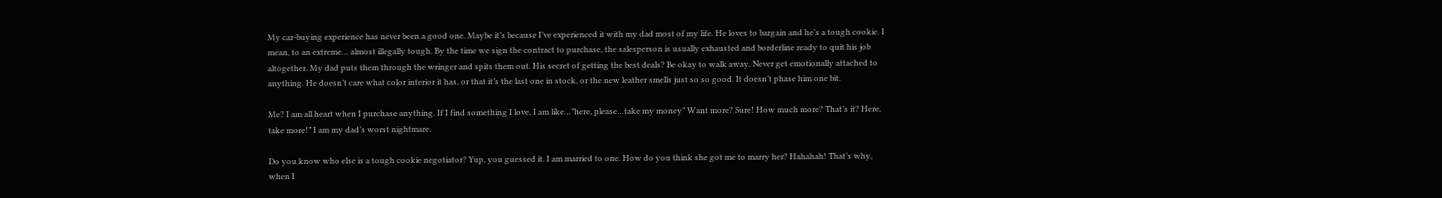My car-buying experience has never been a good one. Maybe it’s because I’ve experienced it with my dad most of my life. He loves to bargain and he’s a tough cookie. I mean, to an extreme… almost illegally tough. By the time we sign the contract to purchase, the salesperson is usually exhausted and borderline ready to quit his job altogether. My dad puts them through the wringer and spits them out. His secret of getting the best deals? Be okay to walk away. Never get emotionally attached to anything. He doesn’t care what color interior it has, or that it’s the last one in stock, or the new leather smells just so so good. It doesn’t phase him one bit.

Me? I am all heart when I purchase anything. If I find something I love, I am like…”here, please…take my money” Want more? Sure! How much more? That’s it? Here, take more!” I am my dad’s worst nightmare.

Do you know who else is a tough cookie negotiator? Yup, you guessed it. I am married to one. How do you think she got me to marry her? Hahahah! That’s why, when I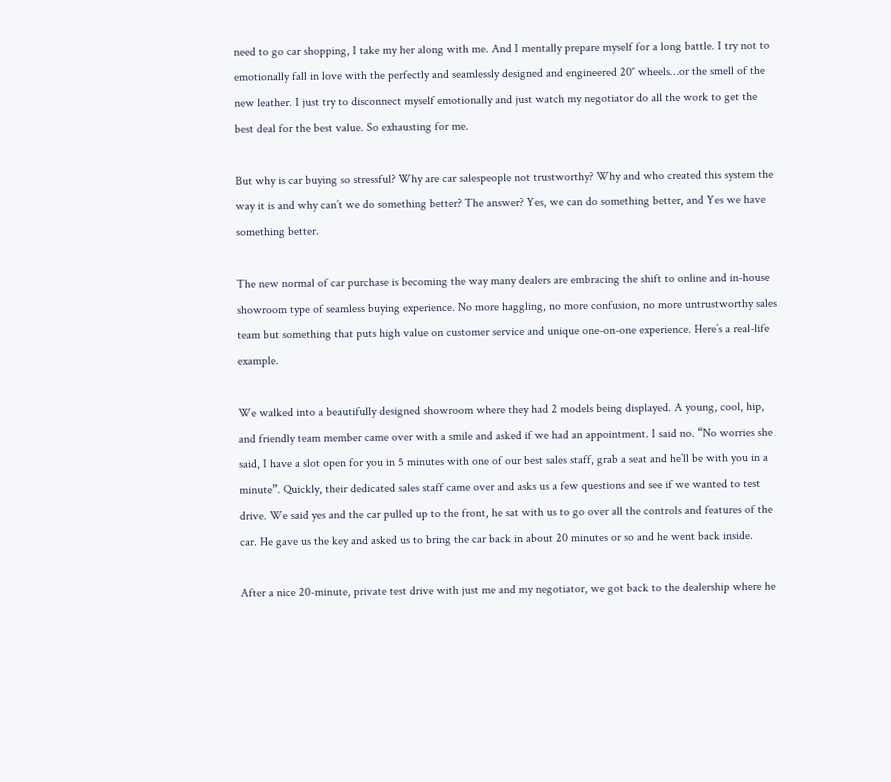need to go car shopping, I take my her along with me. And I mentally prepare myself for a long battle. I try not to emotionally fall in love with the perfectly and seamlessly designed and engineered 20″ wheels…or the smell of the new leather. I just try to disconnect myself emotionally and just watch my negotiator do all the work to get the best deal for the best value. So exhausting for me.

But why is car buying so stressful? Why are car salespeople not trustworthy? Why and who created this system the way it is and why can’t we do something better? The answer? Yes, we can do something better, and Yes we have something better.

The new normal of car purchase is becoming the way many dealers are embracing the shift to online and in-house showroom type of seamless buying experience. No more haggling, no more confusion, no more untrustworthy sales team but something that puts high value on customer service and unique one-on-one experience. Here’s a real-life example.

We walked into a beautifully designed showroom where they had 2 models being displayed. A young, cool, hip, and friendly team member came over with a smile and asked if we had an appointment. I said no. “No worries she said, I have a slot open for you in 5 minutes with one of our best sales staff, grab a seat and he’ll be with you in a minute”. Quickly, their dedicated sales staff came over and asks us a few questions and see if we wanted to test drive. We said yes and the car pulled up to the front, he sat with us to go over all the controls and features of the car. He gave us the key and asked us to bring the car back in about 20 minutes or so and he went back inside.

After a nice 20-minute, private test drive with just me and my negotiator, we got back to the dealership where he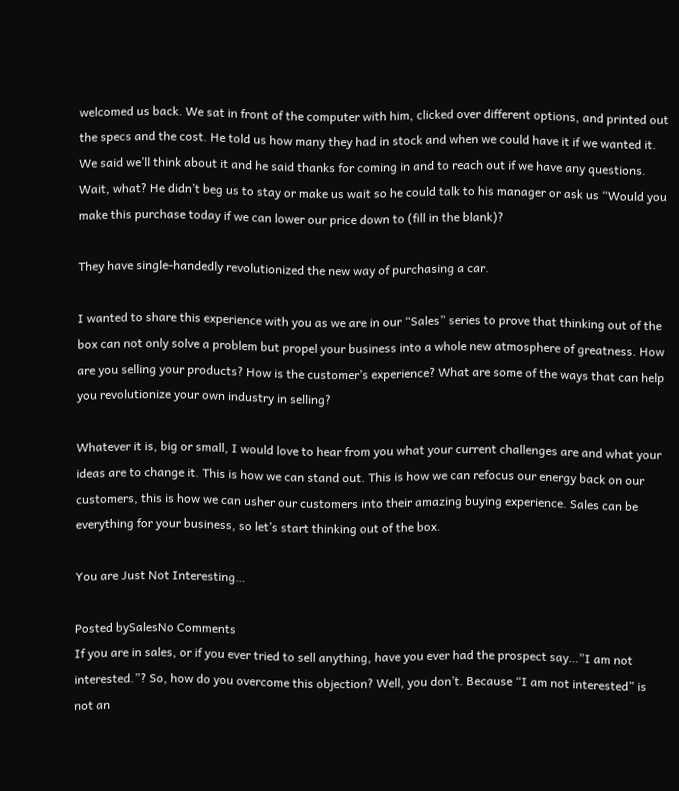welcomed us back. We sat in front of the computer with him, clicked over different options, and printed out the specs and the cost. He told us how many they had in stock and when we could have it if we wanted it. We said we’ll think about it and he said thanks for coming in and to reach out if we have any questions. Wait, what? He didn’t beg us to stay or make us wait so he could talk to his manager or ask us “Would you make this purchase today if we can lower our price down to (fill in the blank)?

They have single-handedly revolutionized the new way of purchasing a car.

I wanted to share this experience with you as we are in our “Sales” series to prove that thinking out of the box can not only solve a problem but propel your business into a whole new atmosphere of greatness. How are you selling your products? How is the customer’s experience? What are some of the ways that can help you revolutionize your own industry in selling?

Whatever it is, big or small, I would love to hear from you what your current challenges are and what your ideas are to change it. This is how we can stand out. This is how we can refocus our energy back on our customers, this is how we can usher our customers into their amazing buying experience. Sales can be everything for your business, so let’s start thinking out of the box.

You are Just Not Interesting…

Posted bySalesNo Comments
If you are in sales, or if you ever tried to sell anything, have you ever had the prospect say…”I am not interested.”? So, how do you overcome this objection? Well, you don’t. Because “I am not interested” is not an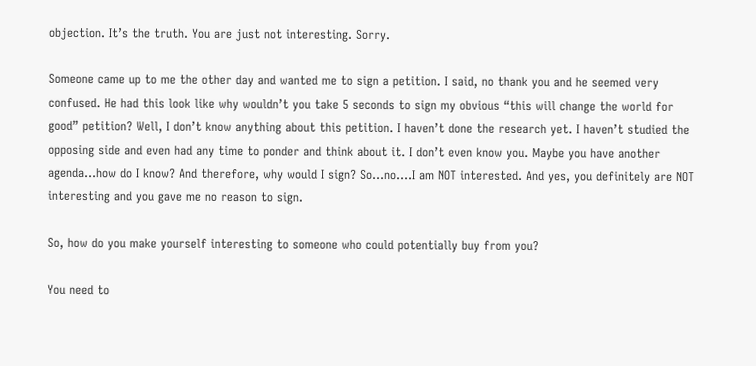objection. It’s the truth. You are just not interesting. Sorry.

Someone came up to me the other day and wanted me to sign a petition. I said, no thank you and he seemed very confused. He had this look like why wouldn’t you take 5 seconds to sign my obvious “this will change the world for good” petition? Well, I don’t know anything about this petition. I haven’t done the research yet. I haven’t studied the opposing side and even had any time to ponder and think about it. I don’t even know you. Maybe you have another agenda…how do I know? And therefore, why would I sign? So…no….I am NOT interested. And yes, you definitely are NOT interesting and you gave me no reason to sign.

So, how do you make yourself interesting to someone who could potentially buy from you?

You need to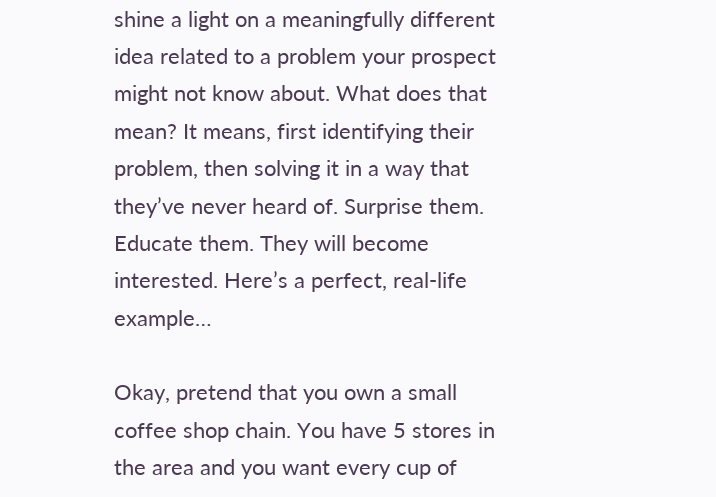shine a light on a meaningfully different idea related to a problem your prospect might not know about. What does that mean? It means, first identifying their problem, then solving it in a way that they’ve never heard of. Surprise them. Educate them. They will become interested. Here’s a perfect, real-life example…

Okay, pretend that you own a small coffee shop chain. You have 5 stores in the area and you want every cup of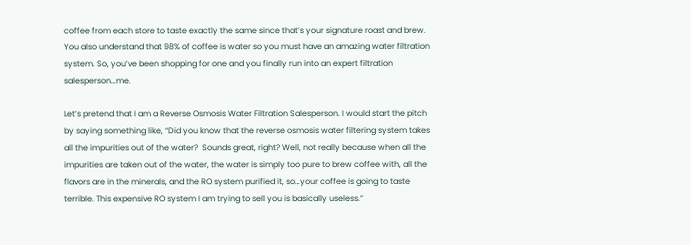coffee from each store to taste exactly the same since that’s your signature roast and brew. You also understand that 98% of coffee is water so you must have an amazing water filtration system. So, you’ve been shopping for one and you finally run into an expert filtration salesperson…me.

Let’s pretend that I am a Reverse Osmosis Water Filtration Salesperson. I would start the pitch by saying something like, “Did you know that the reverse osmosis water filtering system takes all the impurities out of the water?  Sounds great, right? Well, not really because when all the impurities are taken out of the water, the water is simply too pure to brew coffee with, all the flavors are in the minerals, and the RO system purified it, so…your coffee is going to taste terrible. This expensive RO system I am trying to sell you is basically useless.”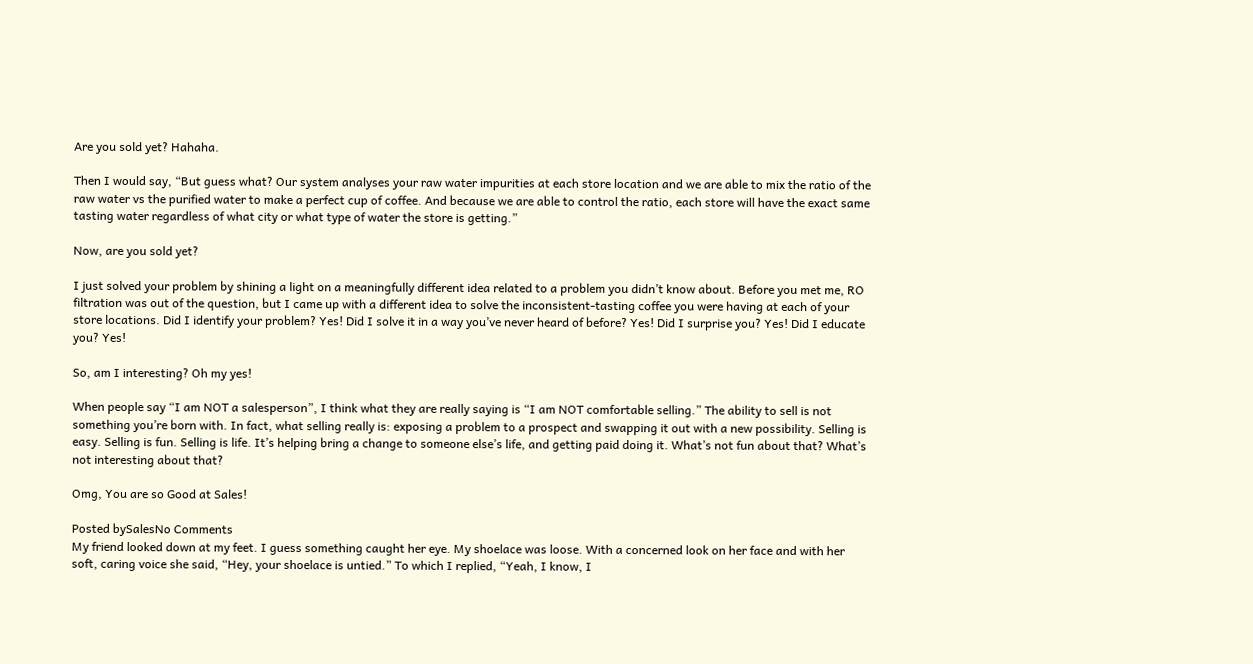Are you sold yet? Hahaha.

Then I would say, “But guess what? Our system analyses your raw water impurities at each store location and we are able to mix the ratio of the raw water vs the purified water to make a perfect cup of coffee. And because we are able to control the ratio, each store will have the exact same tasting water regardless of what city or what type of water the store is getting.”

Now, are you sold yet?

I just solved your problem by shining a light on a meaningfully different idea related to a problem you didn’t know about. Before you met me, RO filtration was out of the question, but I came up with a different idea to solve the inconsistent-tasting coffee you were having at each of your store locations. Did I identify your problem? Yes! Did I solve it in a way you’ve never heard of before? Yes! Did I surprise you? Yes! Did I educate you? Yes!

So, am I interesting? Oh my yes!

When people say “I am NOT a salesperson”, I think what they are really saying is “I am NOT comfortable selling.” The ability to sell is not something you’re born with. In fact, what selling really is: exposing a problem to a prospect and swapping it out with a new possibility. Selling is easy. Selling is fun. Selling is life. It’s helping bring a change to someone else’s life, and getting paid doing it. What’s not fun about that? What’s not interesting about that?

Omg, You are so Good at Sales!

Posted bySalesNo Comments
My friend looked down at my feet. I guess something caught her eye. My shoelace was loose. With a concerned look on her face and with her soft, caring voice she said, “Hey, your shoelace is untied.” To which I replied, “Yeah, I know, I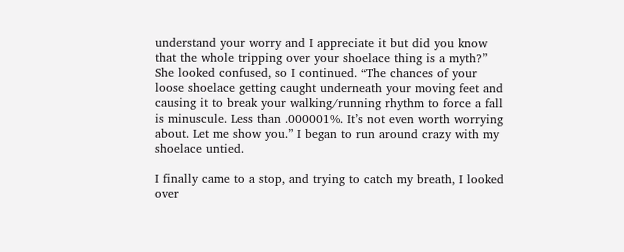understand your worry and I appreciate it but did you know that the whole tripping over your shoelace thing is a myth?” She looked confused, so I continued. “The chances of your loose shoelace getting caught underneath your moving feet and causing it to break your walking/running rhythm to force a fall is minuscule. Less than .000001%. It’s not even worth worrying about. Let me show you.” I began to run around crazy with my shoelace untied.

I finally came to a stop, and trying to catch my breath, I looked over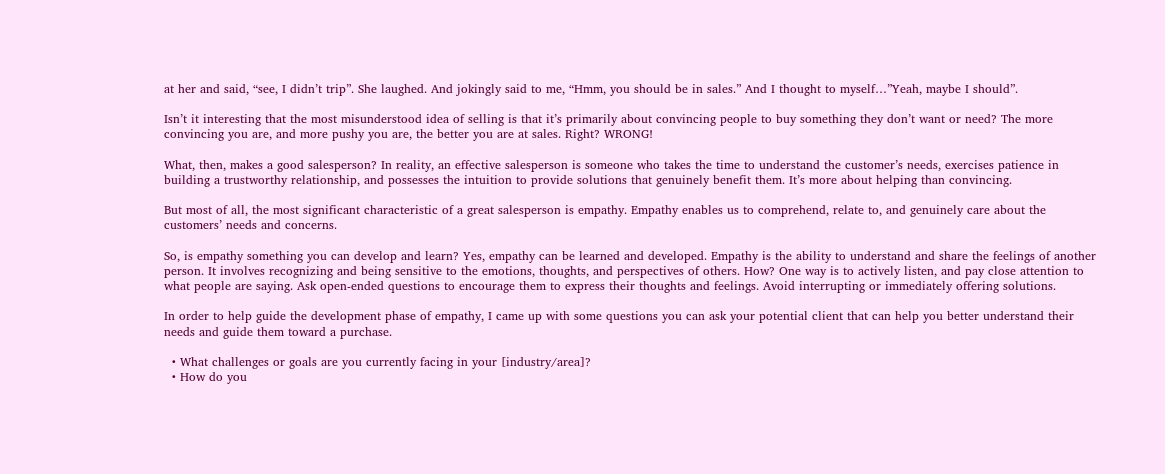at her and said, “see, I didn’t trip”. She laughed. And jokingly said to me, “Hmm, you should be in sales.” And I thought to myself…”Yeah, maybe I should”.

Isn’t it interesting that the most misunderstood idea of selling is that it’s primarily about convincing people to buy something they don’t want or need? The more convincing you are, and more pushy you are, the better you are at sales. Right? WRONG!

What, then, makes a good salesperson? In reality, an effective salesperson is someone who takes the time to understand the customer’s needs, exercises patience in building a trustworthy relationship, and possesses the intuition to provide solutions that genuinely benefit them. It’s more about helping than convincing.

But most of all, the most significant characteristic of a great salesperson is empathy. Empathy enables us to comprehend, relate to, and genuinely care about the customers’ needs and concerns.

So, is empathy something you can develop and learn? Yes, empathy can be learned and developed. Empathy is the ability to understand and share the feelings of another person. It involves recognizing and being sensitive to the emotions, thoughts, and perspectives of others. How? One way is to actively listen, and pay close attention to what people are saying. Ask open-ended questions to encourage them to express their thoughts and feelings. Avoid interrupting or immediately offering solutions.

In order to help guide the development phase of empathy, I came up with some questions you can ask your potential client that can help you better understand their needs and guide them toward a purchase.

  • What challenges or goals are you currently facing in your [industry/area]?
  • How do you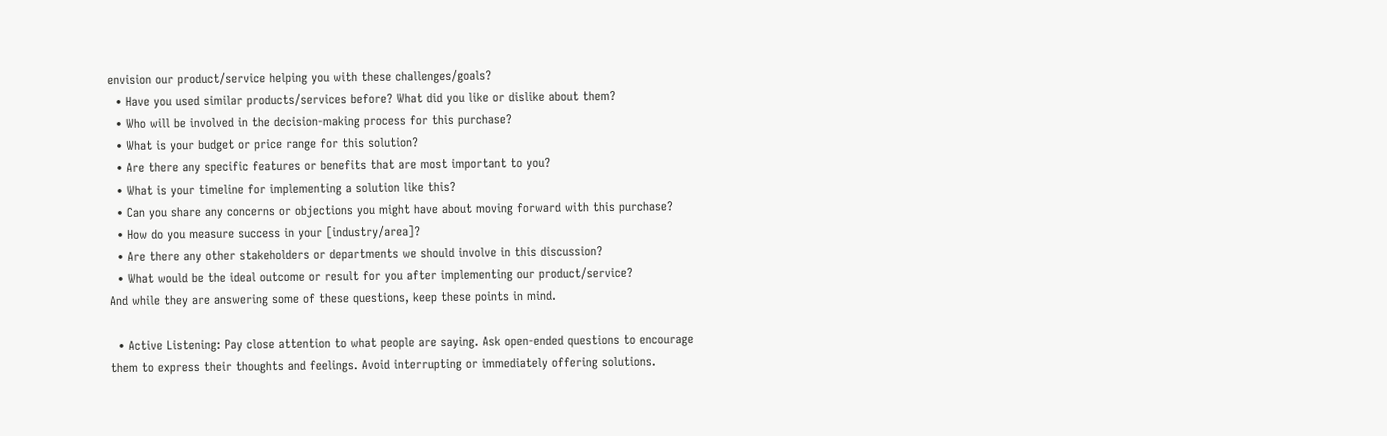envision our product/service helping you with these challenges/goals?
  • Have you used similar products/services before? What did you like or dislike about them?
  • Who will be involved in the decision-making process for this purchase?
  • What is your budget or price range for this solution?
  • Are there any specific features or benefits that are most important to you?
  • What is your timeline for implementing a solution like this?
  • Can you share any concerns or objections you might have about moving forward with this purchase?
  • How do you measure success in your [industry/area]?
  • Are there any other stakeholders or departments we should involve in this discussion?
  • What would be the ideal outcome or result for you after implementing our product/service?
And while they are answering some of these questions, keep these points in mind.

  • Active Listening: Pay close attention to what people are saying. Ask open-ended questions to encourage them to express their thoughts and feelings. Avoid interrupting or immediately offering solutions.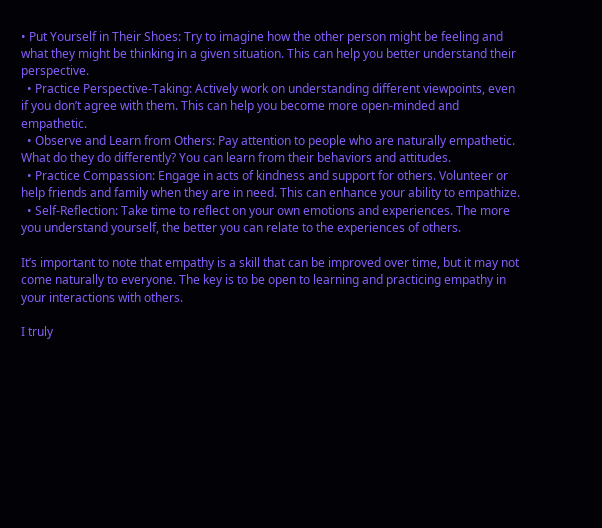• Put Yourself in Their Shoes: Try to imagine how the other person might be feeling and what they might be thinking in a given situation. This can help you better understand their perspective.
  • Practice Perspective-Taking: Actively work on understanding different viewpoints, even if you don’t agree with them. This can help you become more open-minded and empathetic.
  • Observe and Learn from Others: Pay attention to people who are naturally empathetic. What do they do differently? You can learn from their behaviors and attitudes.
  • Practice Compassion: Engage in acts of kindness and support for others. Volunteer or help friends and family when they are in need. This can enhance your ability to empathize.
  • Self-Reflection: Take time to reflect on your own emotions and experiences. The more you understand yourself, the better you can relate to the experiences of others.

It’s important to note that empathy is a skill that can be improved over time, but it may not come naturally to everyone. The key is to be open to learning and practicing empathy in your interactions with others.

I truly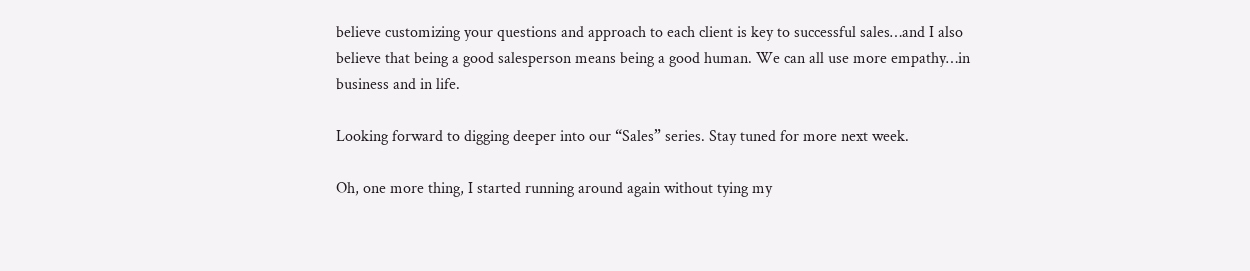believe customizing your questions and approach to each client is key to successful sales…and I also believe that being a good salesperson means being a good human. We can all use more empathy…in business and in life.

Looking forward to digging deeper into our “Sales” series. Stay tuned for more next week.

Oh, one more thing, I started running around again without tying my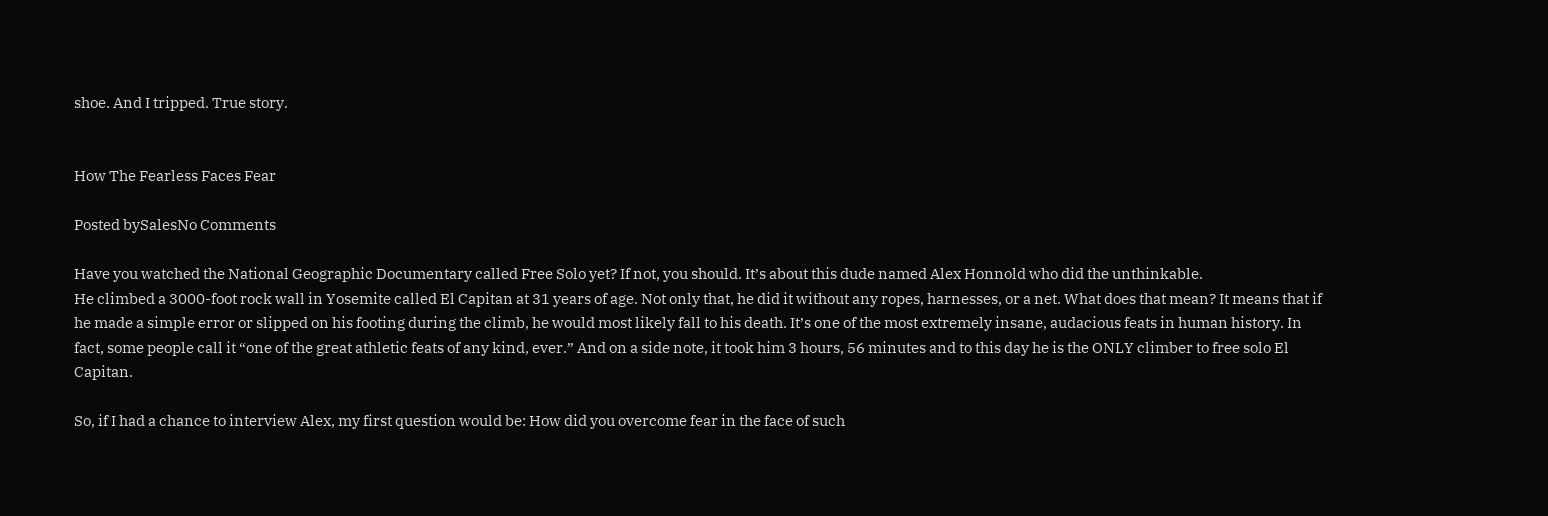shoe. And I tripped. True story.


How The Fearless Faces Fear

Posted bySalesNo Comments

Have you watched the National Geographic Documentary called Free Solo yet? If not, you should. It’s about this dude named Alex Honnold who did the unthinkable.
He climbed a 3000-foot rock wall in Yosemite called El Capitan at 31 years of age. Not only that, he did it without any ropes, harnesses, or a net. What does that mean? It means that if he made a simple error or slipped on his footing during the climb, he would most likely fall to his death. It’s one of the most extremely insane, audacious feats in human history. In fact, some people call it “one of the great athletic feats of any kind, ever.” And on a side note, it took him 3 hours, 56 minutes and to this day he is the ONLY climber to free solo El Capitan.

So, if I had a chance to interview Alex, my first question would be: How did you overcome fear in the face of such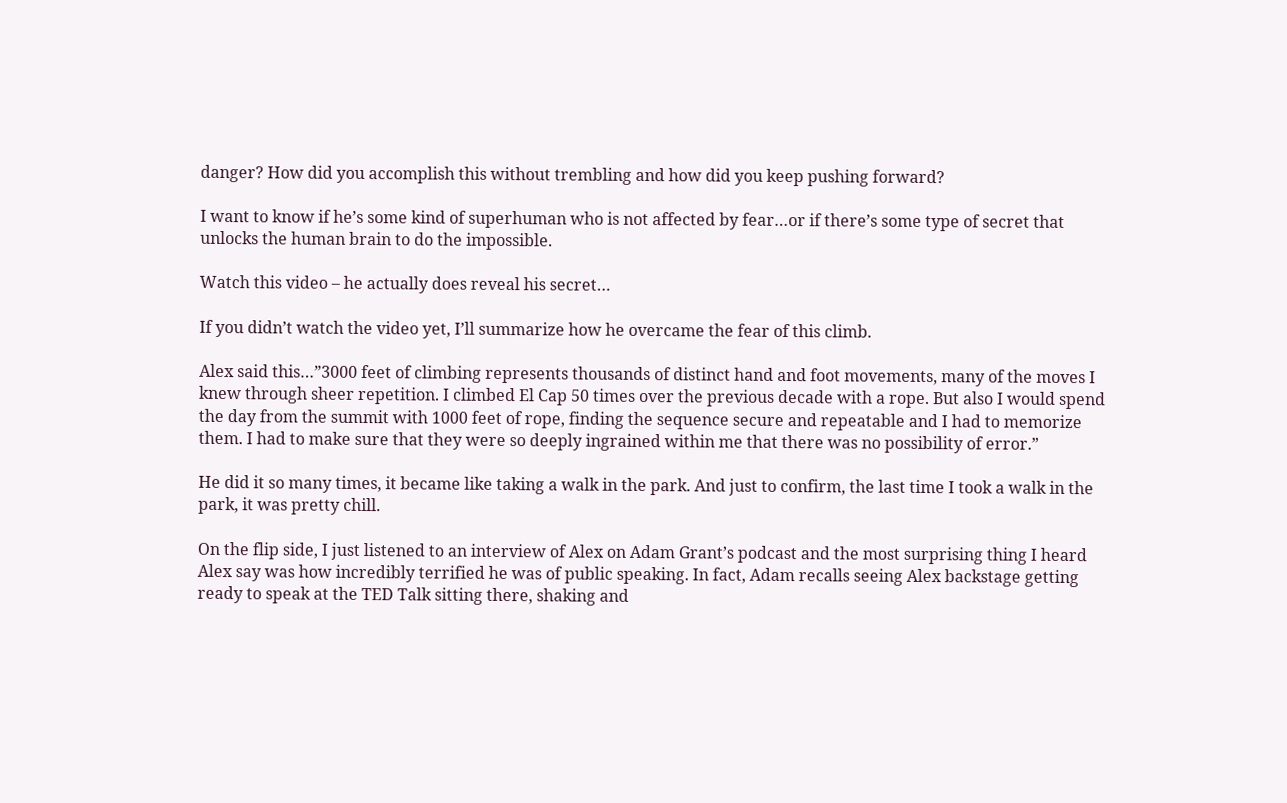danger? How did you accomplish this without trembling and how did you keep pushing forward?

I want to know if he’s some kind of superhuman who is not affected by fear…or if there’s some type of secret that unlocks the human brain to do the impossible.

Watch this video – he actually does reveal his secret…

If you didn’t watch the video yet, I’ll summarize how he overcame the fear of this climb.

Alex said this…”3000 feet of climbing represents thousands of distinct hand and foot movements, many of the moves I knew through sheer repetition. I climbed El Cap 50 times over the previous decade with a rope. But also I would spend the day from the summit with 1000 feet of rope, finding the sequence secure and repeatable and I had to memorize them. I had to make sure that they were so deeply ingrained within me that there was no possibility of error.”

He did it so many times, it became like taking a walk in the park. And just to confirm, the last time I took a walk in the park, it was pretty chill.

On the flip side, I just listened to an interview of Alex on Adam Grant’s podcast and the most surprising thing I heard Alex say was how incredibly terrified he was of public speaking. In fact, Adam recalls seeing Alex backstage getting ready to speak at the TED Talk sitting there, shaking and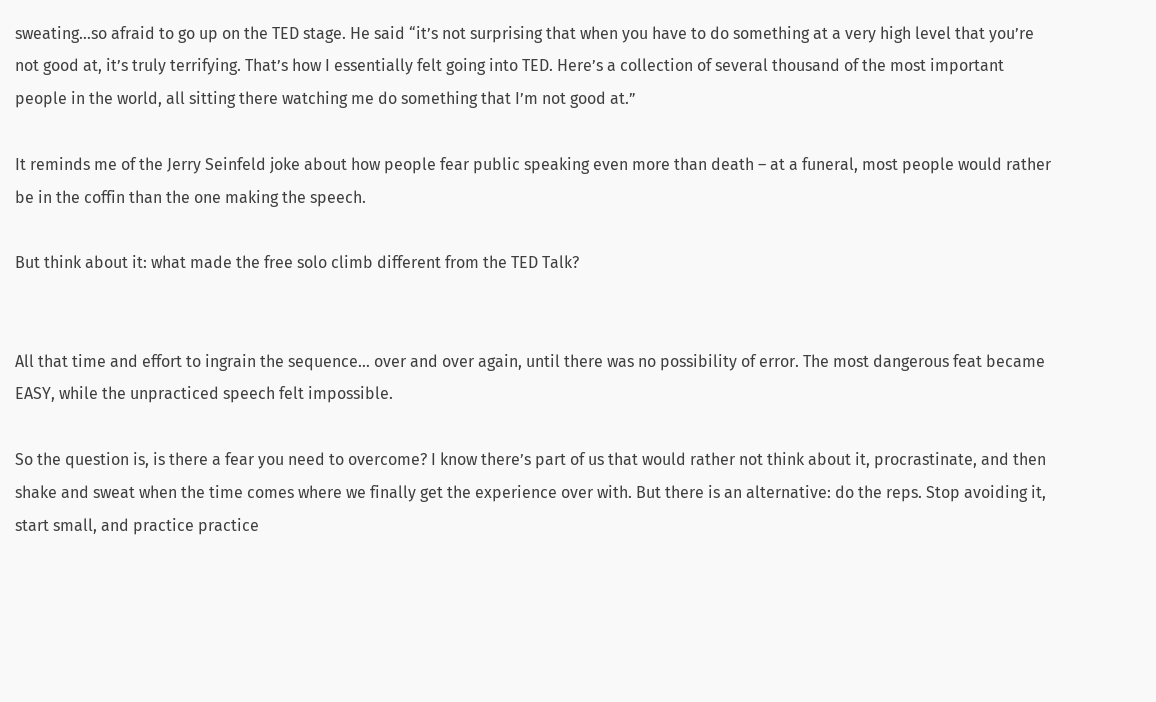sweating…so afraid to go up on the TED stage. He said “it’s not surprising that when you have to do something at a very high level that you’re not good at, it’s truly terrifying. That’s how I essentially felt going into TED. Here’s a collection of several thousand of the most important people in the world, all sitting there watching me do something that I’m not good at.”

It reminds me of the Jerry Seinfeld joke about how people fear public speaking even more than death – at a funeral, most people would rather be in the coffin than the one making the speech.

But think about it: what made the free solo climb different from the TED Talk?


All that time and effort to ingrain the sequence… over and over again, until there was no possibility of error. The most dangerous feat became EASY, while the unpracticed speech felt impossible.

So the question is, is there a fear you need to overcome? I know there’s part of us that would rather not think about it, procrastinate, and then shake and sweat when the time comes where we finally get the experience over with. But there is an alternative: do the reps. Stop avoiding it, start small, and practice practice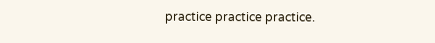practice practice practice.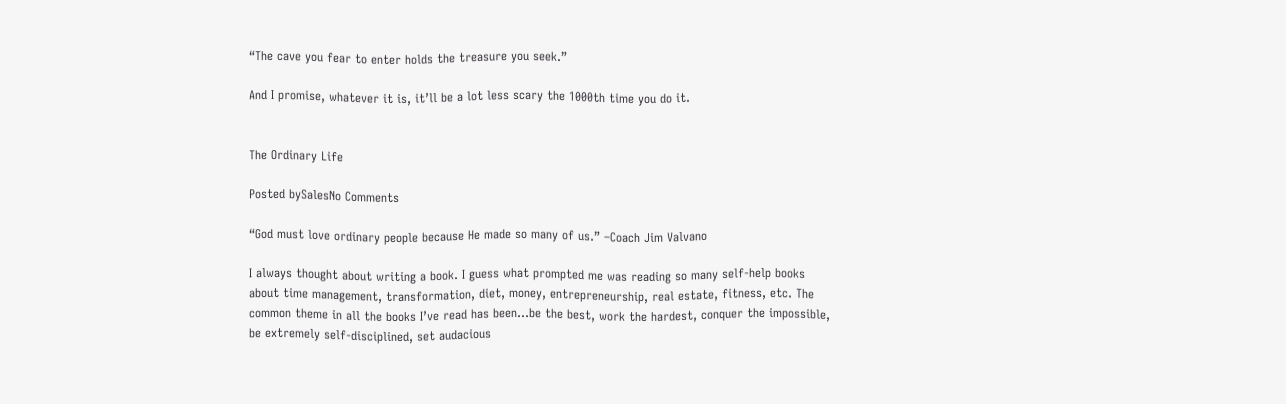“The cave you fear to enter holds the treasure you seek.”

And I promise, whatever it is, it’ll be a lot less scary the 1000th time you do it.


The Ordinary Life

Posted bySalesNo Comments

“God must love ordinary people because He made so many of us.” –Coach Jim Valvano

I always thought about writing a book. I guess what prompted me was reading so many self-help books about time management, transformation, diet, money, entrepreneurship, real estate, fitness, etc. The common theme in all the books I’ve read has been…be the best, work the hardest, conquer the impossible, be extremely self-disciplined, set audacious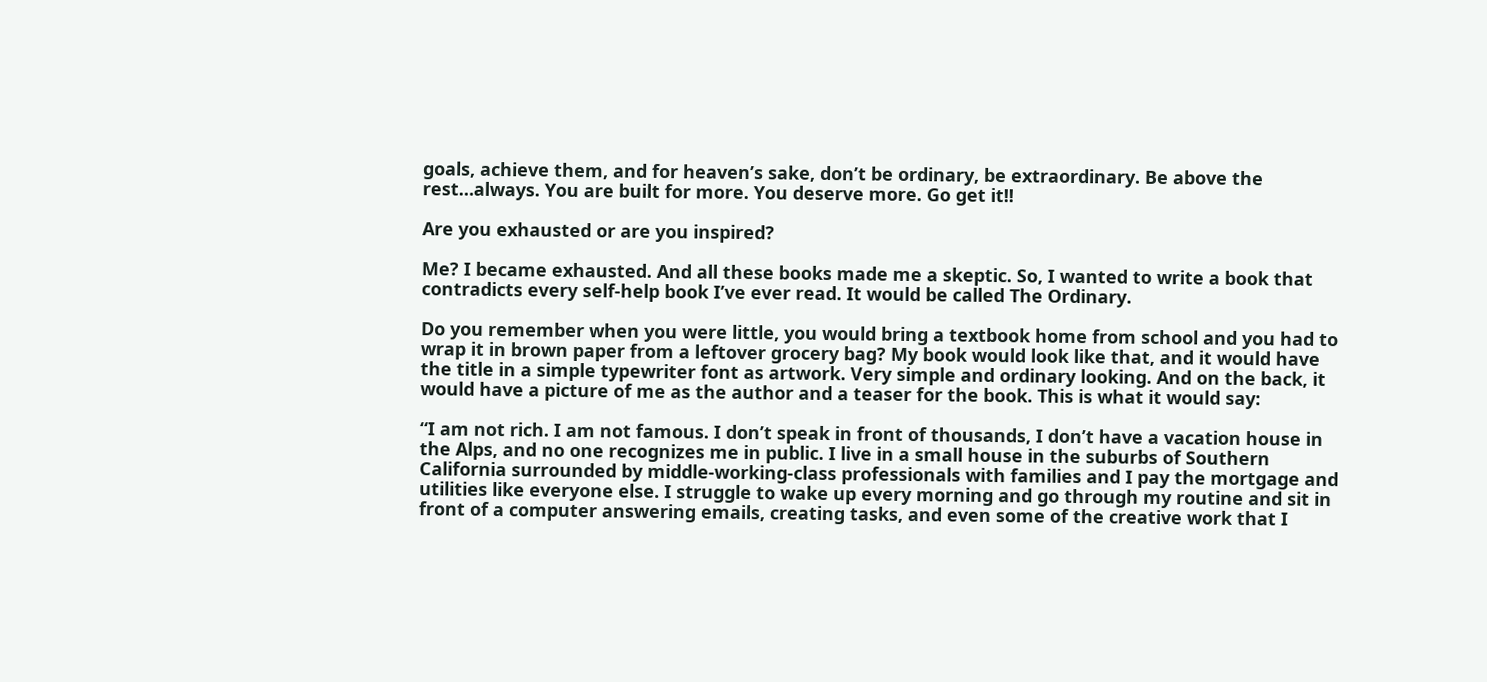goals, achieve them, and for heaven’s sake, don’t be ordinary, be extraordinary. Be above the rest…always. You are built for more. You deserve more. Go get it!!

Are you exhausted or are you inspired?

Me? I became exhausted. And all these books made me a skeptic. So, I wanted to write a book that contradicts every self-help book I’ve ever read. It would be called The Ordinary.

Do you remember when you were little, you would bring a textbook home from school and you had to wrap it in brown paper from a leftover grocery bag? My book would look like that, and it would have the title in a simple typewriter font as artwork. Very simple and ordinary looking. And on the back, it would have a picture of me as the author and a teaser for the book. This is what it would say:

“I am not rich. I am not famous. I don’t speak in front of thousands, I don’t have a vacation house in the Alps, and no one recognizes me in public. I live in a small house in the suburbs of Southern California surrounded by middle-working-class professionals with families and I pay the mortgage and utilities like everyone else. I struggle to wake up every morning and go through my routine and sit in front of a computer answering emails, creating tasks, and even some of the creative work that I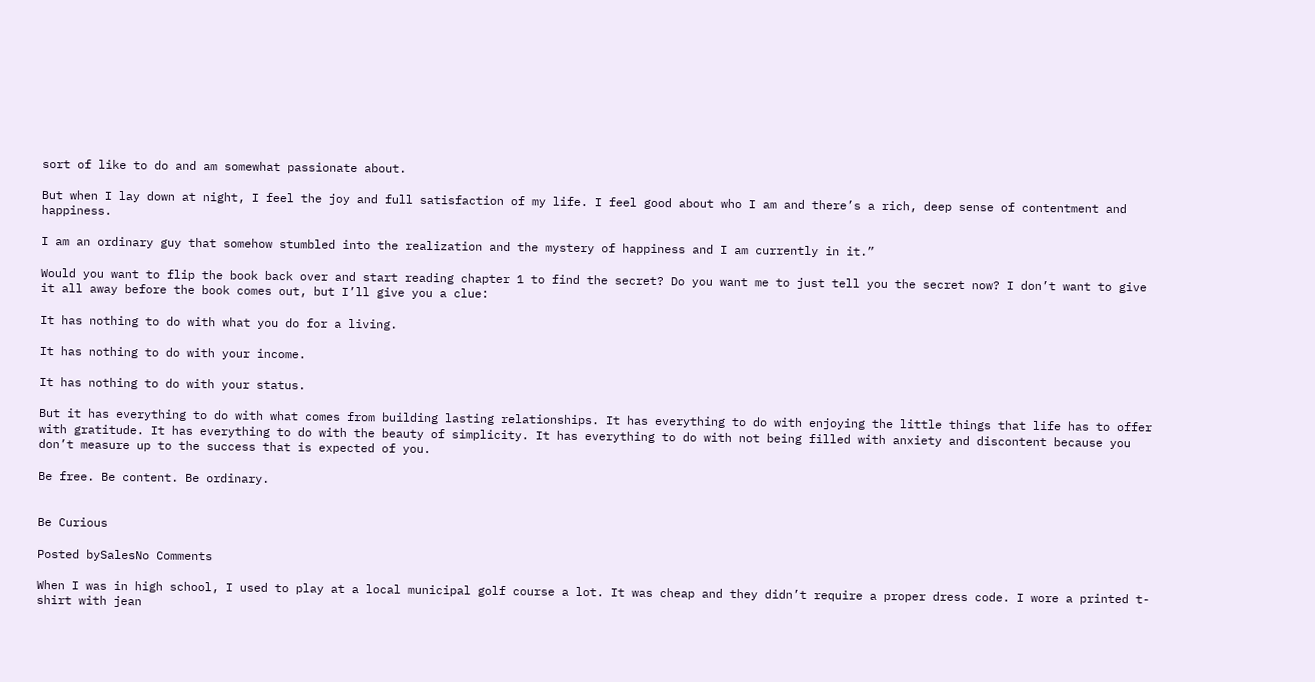sort of like to do and am somewhat passionate about.

But when I lay down at night, I feel the joy and full satisfaction of my life. I feel good about who I am and there’s a rich, deep sense of contentment and happiness.

I am an ordinary guy that somehow stumbled into the realization and the mystery of happiness and I am currently in it.”

Would you want to flip the book back over and start reading chapter 1 to find the secret? Do you want me to just tell you the secret now? I don’t want to give it all away before the book comes out, but I’ll give you a clue:

It has nothing to do with what you do for a living.

It has nothing to do with your income.

It has nothing to do with your status.

But it has everything to do with what comes from building lasting relationships. It has everything to do with enjoying the little things that life has to offer with gratitude. It has everything to do with the beauty of simplicity. It has everything to do with not being filled with anxiety and discontent because you don’t measure up to the success that is expected of you.

Be free. Be content. Be ordinary.


Be Curious

Posted bySalesNo Comments

When I was in high school, I used to play at a local municipal golf course a lot. It was cheap and they didn’t require a proper dress code. I wore a printed t-shirt with jean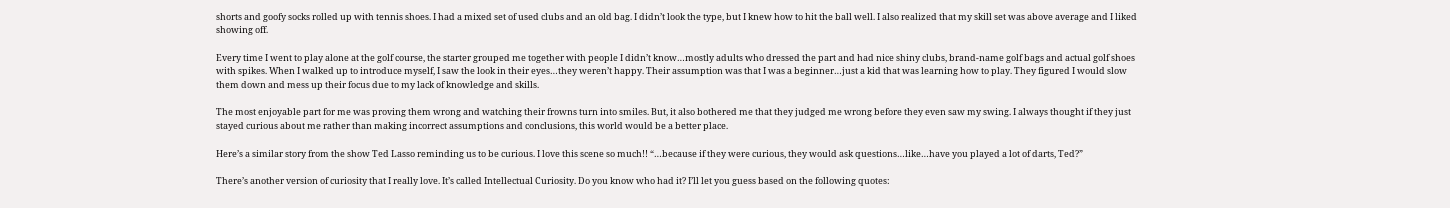shorts and goofy socks rolled up with tennis shoes. I had a mixed set of used clubs and an old bag. I didn’t look the type, but I knew how to hit the ball well. I also realized that my skill set was above average and I liked showing off.

Every time I went to play alone at the golf course, the starter grouped me together with people I didn’t know…mostly adults who dressed the part and had nice shiny clubs, brand-name golf bags and actual golf shoes with spikes. When I walked up to introduce myself, I saw the look in their eyes…they weren’t happy. Their assumption was that I was a beginner…just a kid that was learning how to play. They figured I would slow them down and mess up their focus due to my lack of knowledge and skills.

The most enjoyable part for me was proving them wrong and watching their frowns turn into smiles. But, it also bothered me that they judged me wrong before they even saw my swing. I always thought if they just stayed curious about me rather than making incorrect assumptions and conclusions, this world would be a better place.

Here’s a similar story from the show Ted Lasso reminding us to be curious. I love this scene so much!! “…because if they were curious, they would ask questions…like…have you played a lot of darts, Ted?”

There’s another version of curiosity that I really love. It’s called Intellectual Curiosity. Do you know who had it? I’ll let you guess based on the following quotes: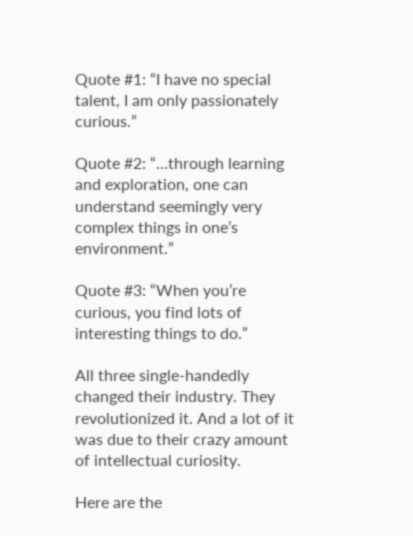Quote #1: “I have no special talent, I am only passionately curious.”

Quote #2: “…through learning and exploration, one can understand seemingly very complex things in one’s environment.”

Quote #3: “When you’re curious, you find lots of interesting things to do.”

All three single-handedly changed their industry. They revolutionized it. And a lot of it was due to their crazy amount of intellectual curiosity.

Here are the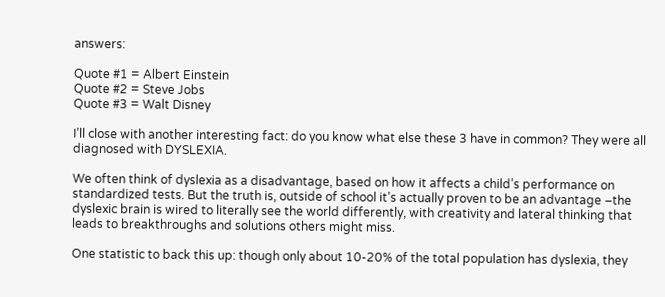answers:

Quote #1 = Albert Einstein
Quote #2 = Steve Jobs
Quote #3 = Walt Disney

I’ll close with another interesting fact: do you know what else these 3 have in common? They were all diagnosed with DYSLEXIA.

We often think of dyslexia as a disadvantage, based on how it affects a child’s performance on standardized tests. But the truth is, outside of school it’s actually proven to be an advantage –the dyslexic brain is wired to literally see the world differently, with creativity and lateral thinking that leads to breakthroughs and solutions others might miss.

One statistic to back this up: though only about 10-20% of the total population has dyslexia, they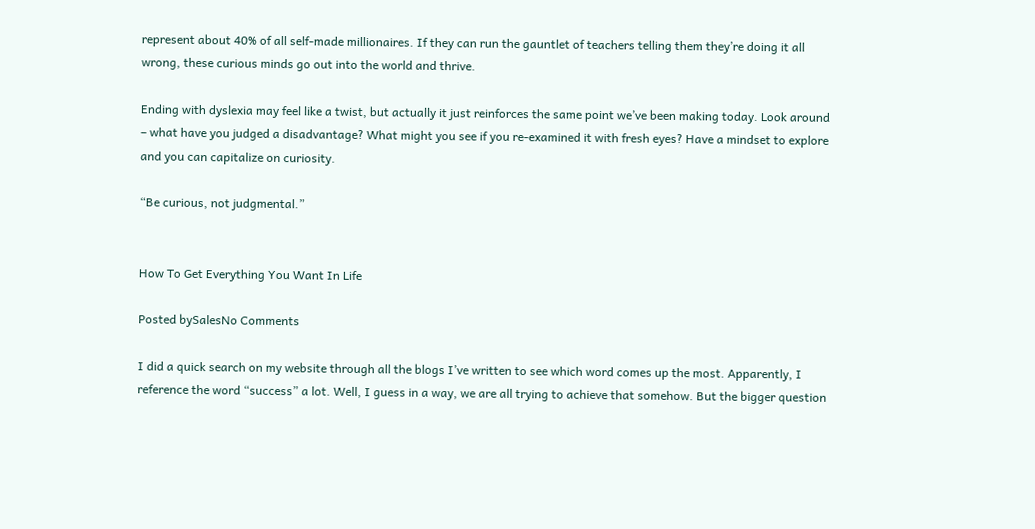represent about 40% of all self-made millionaires. If they can run the gauntlet of teachers telling them they’re doing it all wrong, these curious minds go out into the world and thrive.

Ending with dyslexia may feel like a twist, but actually it just reinforces the same point we’ve been making today. Look around – what have you judged a disadvantage? What might you see if you re-examined it with fresh eyes? Have a mindset to explore and you can capitalize on curiosity.

“Be curious, not judgmental.”


How To Get Everything You Want In Life

Posted bySalesNo Comments

I did a quick search on my website through all the blogs I’ve written to see which word comes up the most. Apparently, I reference the word “success” a lot. Well, I guess in a way, we are all trying to achieve that somehow. But the bigger question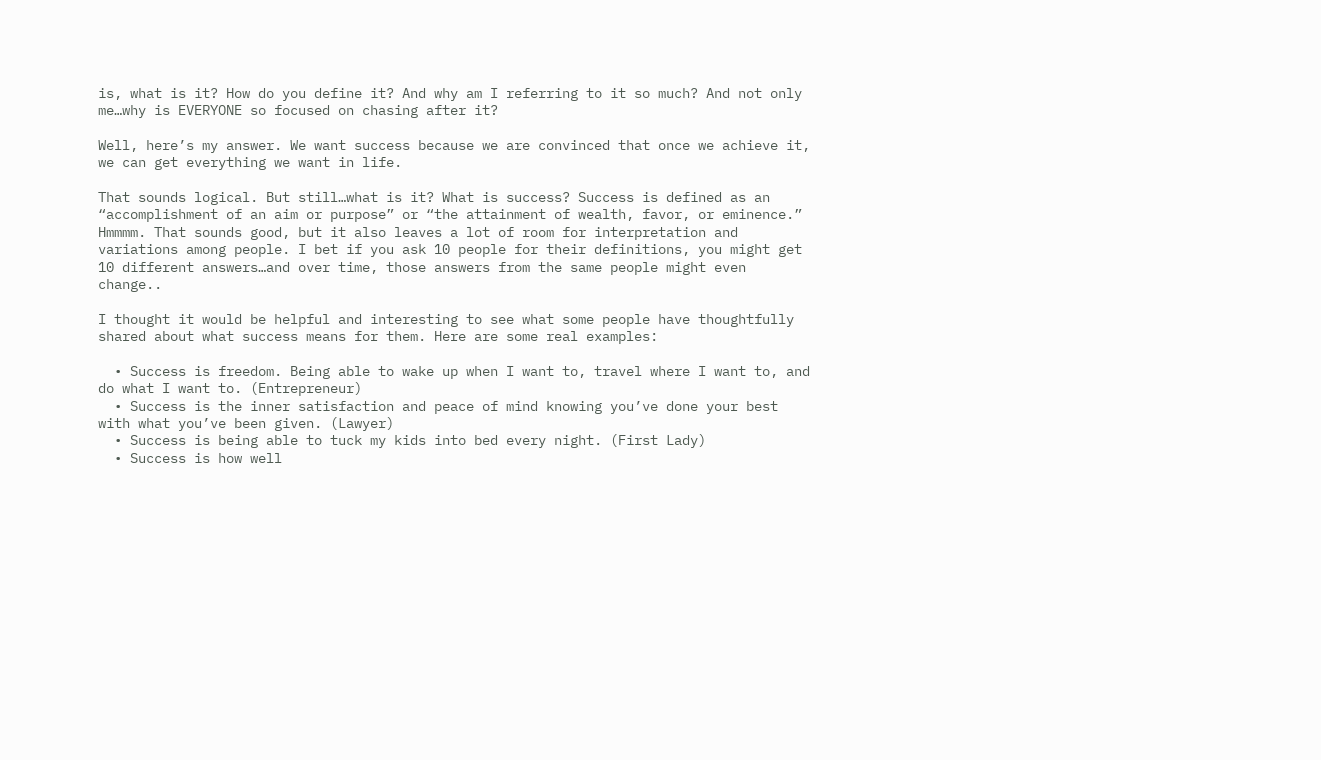is, what is it? How do you define it? And why am I referring to it so much? And not only me…why is EVERYONE so focused on chasing after it?

Well, here’s my answer. We want success because we are convinced that once we achieve it, we can get everything we want in life.

That sounds logical. But still…what is it? What is success? Success is defined as an “accomplishment of an aim or purpose” or “the attainment of wealth, favor, or eminence.” Hmmmm. That sounds good, but it also leaves a lot of room for interpretation and variations among people. I bet if you ask 10 people for their definitions, you might get 10 different answers…and over time, those answers from the same people might even change..

I thought it would be helpful and interesting to see what some people have thoughtfully shared about what success means for them. Here are some real examples:

  • Success is freedom. Being able to wake up when I want to, travel where I want to, and do what I want to. (Entrepreneur)
  • Success is the inner satisfaction and peace of mind knowing you’ve done your best with what you’ve been given. (Lawyer)
  • Success is being able to tuck my kids into bed every night. (First Lady)
  • Success is how well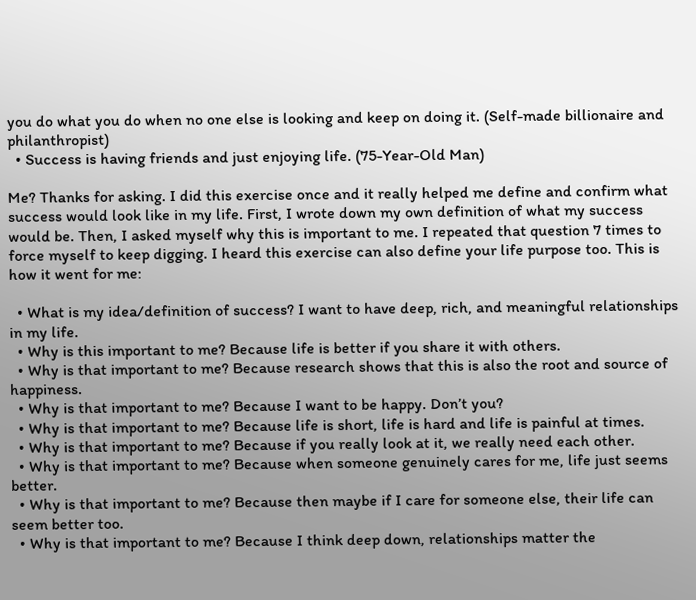you do what you do when no one else is looking and keep on doing it. (Self-made billionaire and philanthropist)
  • Success is having friends and just enjoying life. (75-Year-Old Man)

Me? Thanks for asking. I did this exercise once and it really helped me define and confirm what success would look like in my life. First, I wrote down my own definition of what my success would be. Then, I asked myself why this is important to me. I repeated that question 7 times to force myself to keep digging. I heard this exercise can also define your life purpose too. This is how it went for me:

  • What is my idea/definition of success? I want to have deep, rich, and meaningful relationships in my life.
  • Why is this important to me? Because life is better if you share it with others.
  • Why is that important to me? Because research shows that this is also the root and source of happiness.
  • Why is that important to me? Because I want to be happy. Don’t you?
  • Why is that important to me? Because life is short, life is hard and life is painful at times.
  • Why is that important to me? Because if you really look at it, we really need each other.
  • Why is that important to me? Because when someone genuinely cares for me, life just seems better.
  • Why is that important to me? Because then maybe if I care for someone else, their life can seem better too.
  • Why is that important to me? Because I think deep down, relationships matter the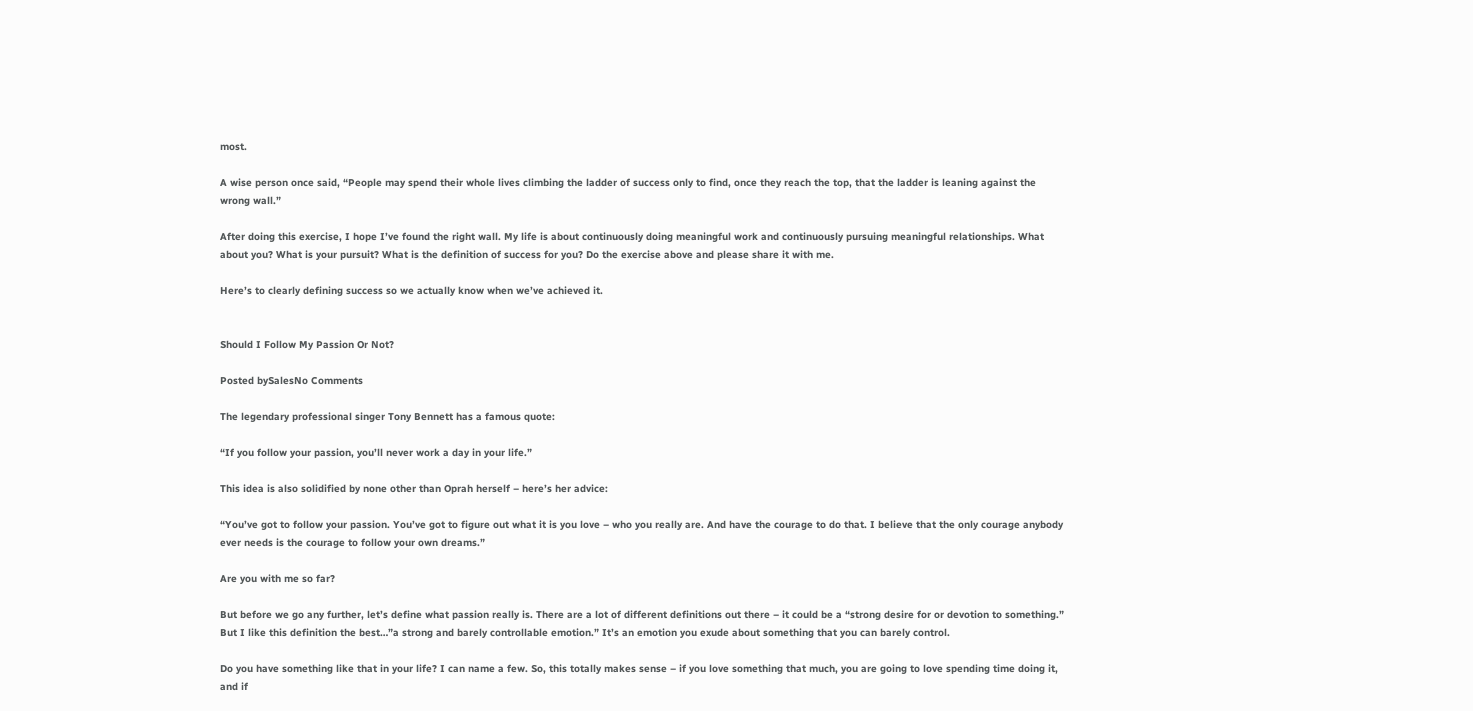most.

A wise person once said, “People may spend their whole lives climbing the ladder of success only to find, once they reach the top, that the ladder is leaning against the wrong wall.”

After doing this exercise, I hope I’ve found the right wall. My life is about continuously doing meaningful work and continuously pursuing meaningful relationships. What about you? What is your pursuit? What is the definition of success for you? Do the exercise above and please share it with me.

Here’s to clearly defining success so we actually know when we’ve achieved it.


Should I Follow My Passion Or Not?

Posted bySalesNo Comments

The legendary professional singer Tony Bennett has a famous quote:

“If you follow your passion, you’ll never work a day in your life.”

This idea is also solidified by none other than Oprah herself – here’s her advice:

“You’ve got to follow your passion. You’ve got to figure out what it is you love – who you really are. And have the courage to do that. I believe that the only courage anybody ever needs is the courage to follow your own dreams.”

Are you with me so far?

But before we go any further, let’s define what passion really is. There are a lot of different definitions out there – it could be a “strong desire for or devotion to something.” But I like this definition the best…”a strong and barely controllable emotion.” It’s an emotion you exude about something that you can barely control.

Do you have something like that in your life? I can name a few. So, this totally makes sense – if you love something that much, you are going to love spending time doing it, and if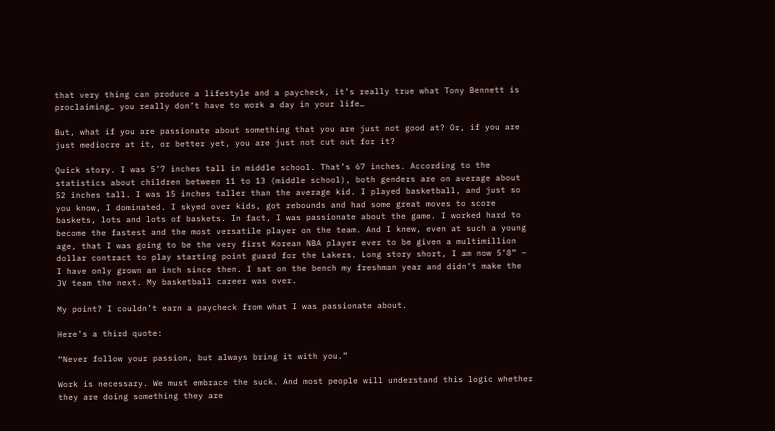that very thing can produce a lifestyle and a paycheck, it’s really true what Tony Bennett is proclaiming… you really don’t have to work a day in your life…

But, what if you are passionate about something that you are just not good at? Or, if you are just mediocre at it, or better yet, you are just not cut out for it?

Quick story. I was 5’7 inches tall in middle school. That’s 67 inches. According to the statistics about children between 11 to 13 (middle school), both genders are on average about 52 inches tall. I was 15 inches taller than the average kid. I played basketball, and just so you know, I dominated. I skyed over kids, got rebounds and had some great moves to score baskets, lots and lots of baskets. In fact, I was passionate about the game. I worked hard to become the fastest and the most versatile player on the team. And I knew, even at such a young age, that I was going to be the very first Korean NBA player ever to be given a multimillion dollar contract to play starting point guard for the Lakers. Long story short, I am now 5’8” – I have only grown an inch since then. I sat on the bench my freshman year and didn’t make the JV team the next. My basketball career was over.

My point? I couldn’t earn a paycheck from what I was passionate about.

Here’s a third quote:

“Never follow your passion, but always bring it with you.”

Work is necessary. We must embrace the suck. And most people will understand this logic whether they are doing something they are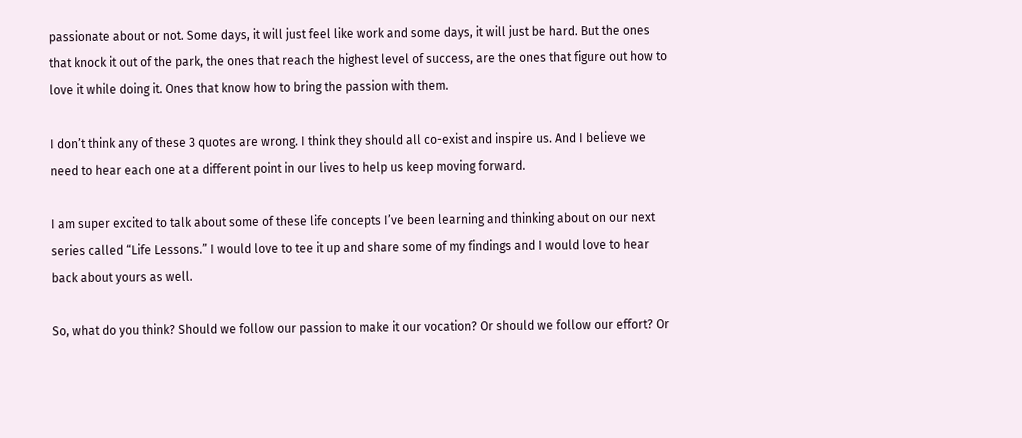passionate about or not. Some days, it will just feel like work and some days, it will just be hard. But the ones that knock it out of the park, the ones that reach the highest level of success, are the ones that figure out how to love it while doing it. Ones that know how to bring the passion with them.

I don’t think any of these 3 quotes are wrong. I think they should all co-exist and inspire us. And I believe we need to hear each one at a different point in our lives to help us keep moving forward.

I am super excited to talk about some of these life concepts I’ve been learning and thinking about on our next series called “Life Lessons.” I would love to tee it up and share some of my findings and I would love to hear back about yours as well.

So, what do you think? Should we follow our passion to make it our vocation? Or should we follow our effort? Or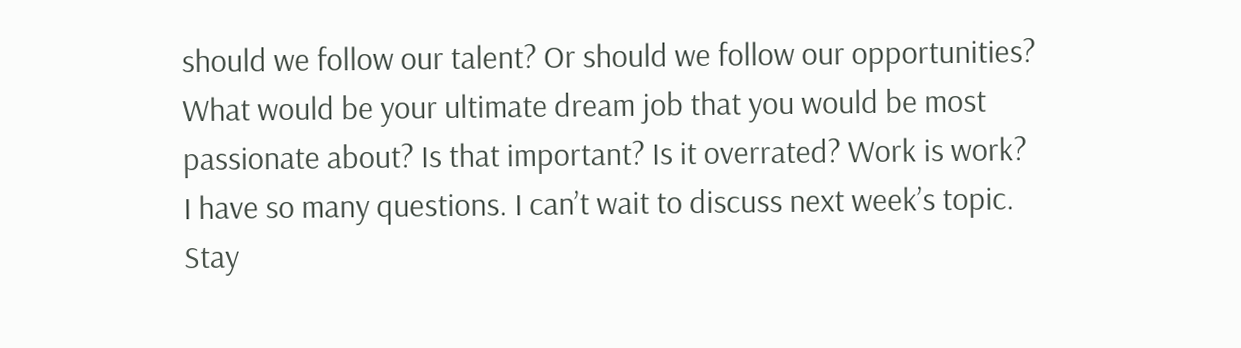should we follow our talent? Or should we follow our opportunities? What would be your ultimate dream job that you would be most passionate about? Is that important? Is it overrated? Work is work? I have so many questions. I can’t wait to discuss next week’s topic. Stay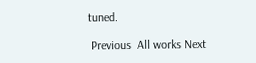tuned.

 Previous  All works Next